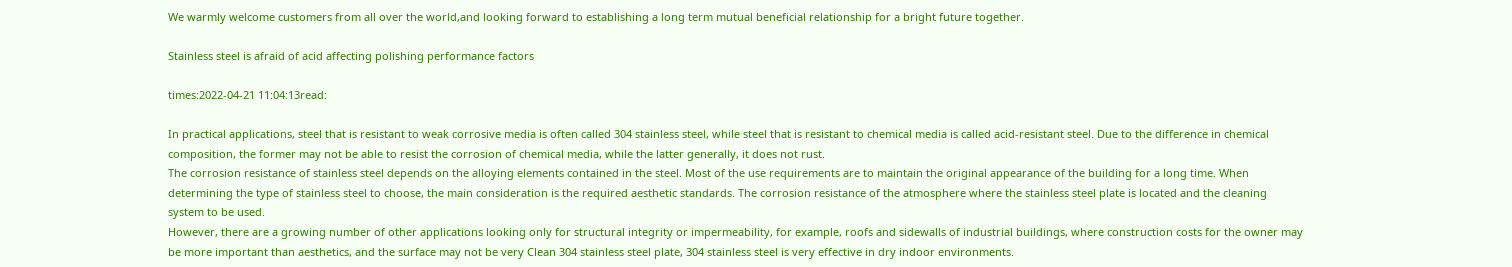We warmly welcome customers from all over the world,and looking forward to establishing a long term mutual beneficial relationship for a bright future together.

Stainless steel is afraid of acid affecting polishing performance factors

times:2022-04-21 11:04:13read:

In practical applications, steel that is resistant to weak corrosive media is often called 304 stainless steel, while steel that is resistant to chemical media is called acid-resistant steel. Due to the difference in chemical composition, the former may not be able to resist the corrosion of chemical media, while the latter generally, it does not rust.
The corrosion resistance of stainless steel depends on the alloying elements contained in the steel. Most of the use requirements are to maintain the original appearance of the building for a long time. When determining the type of stainless steel to choose, the main consideration is the required aesthetic standards. The corrosion resistance of the atmosphere where the stainless steel plate is located and the cleaning system to be used.
However, there are a growing number of other applications looking only for structural integrity or impermeability, for example, roofs and sidewalls of industrial buildings, where construction costs for the owner may be more important than aesthetics, and the surface may not be very Clean 304 stainless steel plate, 304 stainless steel is very effective in dry indoor environments.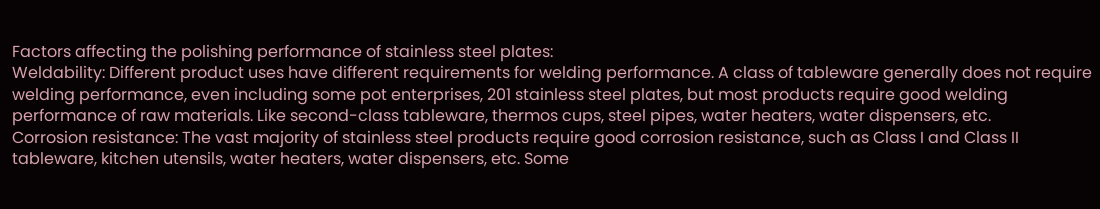Factors affecting the polishing performance of stainless steel plates:
Weldability: Different product uses have different requirements for welding performance. A class of tableware generally does not require welding performance, even including some pot enterprises, 201 stainless steel plates, but most products require good welding performance of raw materials. Like second-class tableware, thermos cups, steel pipes, water heaters, water dispensers, etc.
Corrosion resistance: The vast majority of stainless steel products require good corrosion resistance, such as Class I and Class II tableware, kitchen utensils, water heaters, water dispensers, etc. Some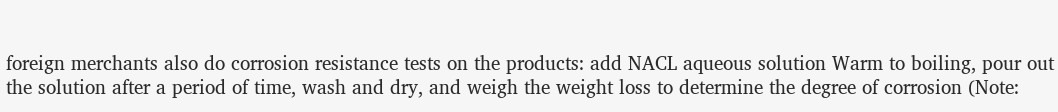foreign merchants also do corrosion resistance tests on the products: add NACL aqueous solution Warm to boiling, pour out the solution after a period of time, wash and dry, and weigh the weight loss to determine the degree of corrosion (Note: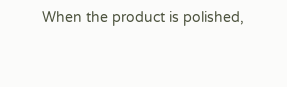When the product is polished,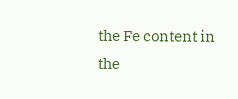the Fe content in the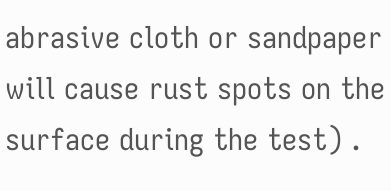abrasive cloth or sandpaper will cause rust spots on the surface during the test) .